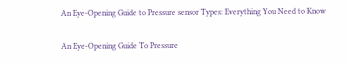An Eye-Opening Guide to Pressure sensor Types: Everything You Need to Know

An Eye-Opening Guide To Pressure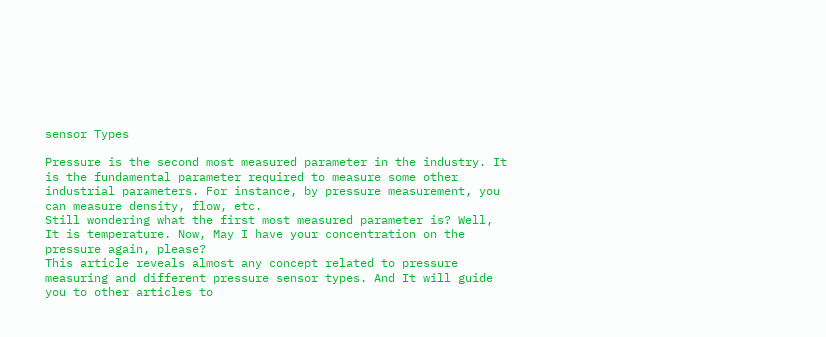sensor Types

Pressure is the second most measured parameter in the industry. It is the fundamental parameter required to measure some other industrial parameters. For instance, by pressure measurement, you can measure density, flow, etc.
Still wondering what the first most measured parameter is? Well, It is temperature. Now, May I have your concentration on the pressure again, please?
This article reveals almost any concept related to pressure measuring and different pressure sensor types. And It will guide you to other articles to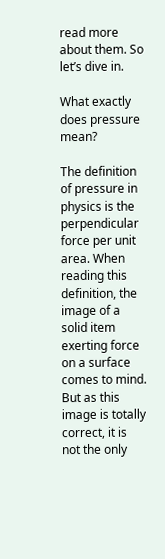read more about them. So let’s dive in.

What exactly does pressure mean?

The definition of pressure in physics is the perpendicular force per unit area. When reading this definition, the image of a solid item exerting force on a surface comes to mind. But as this image is totally correct, it is not the only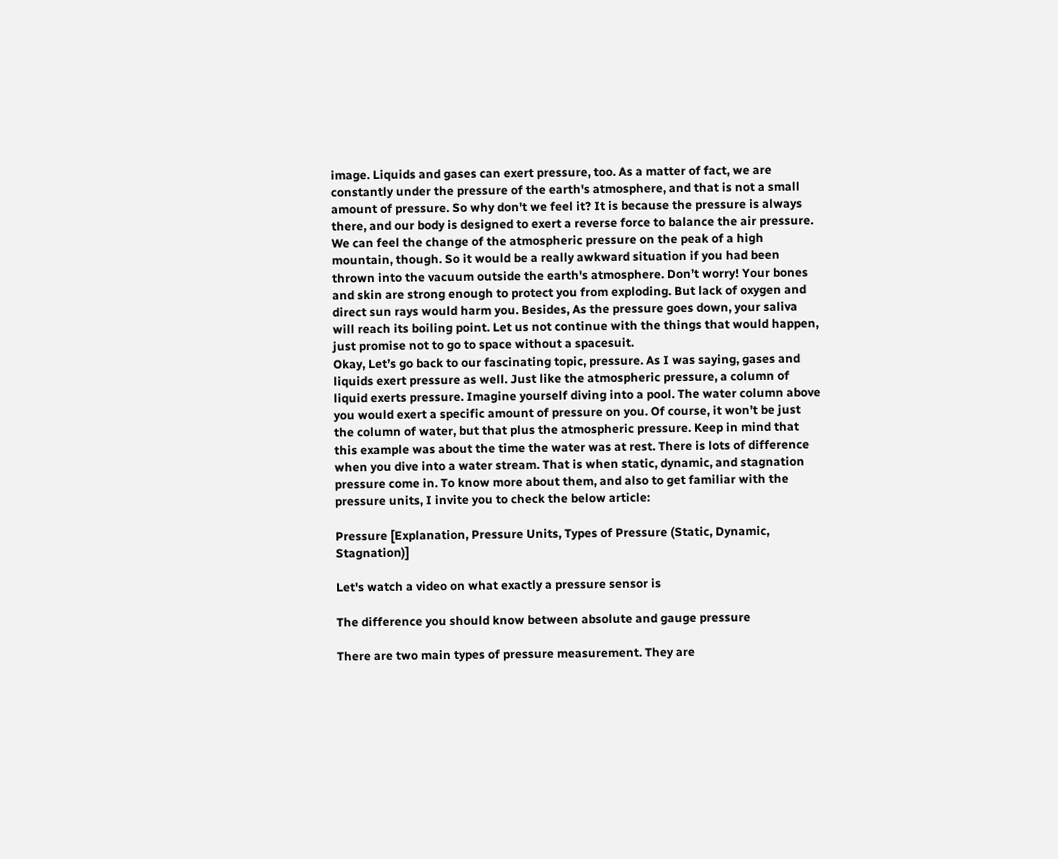image. Liquids and gases can exert pressure, too. As a matter of fact, we are constantly under the pressure of the earth's atmosphere, and that is not a small amount of pressure. So why don't we feel it? It is because the pressure is always there, and our body is designed to exert a reverse force to balance the air pressure. We can feel the change of the atmospheric pressure on the peak of a high mountain, though. So it would be a really awkward situation if you had been thrown into the vacuum outside the earth's atmosphere. Don’t worry! Your bones and skin are strong enough to protect you from exploding. But lack of oxygen and direct sun rays would harm you. Besides, As the pressure goes down, your saliva will reach its boiling point. Let us not continue with the things that would happen, just promise not to go to space without a spacesuit.
Okay, Let’s go back to our fascinating topic, pressure. As I was saying, gases and liquids exert pressure as well. Just like the atmospheric pressure, a column of liquid exerts pressure. Imagine yourself diving into a pool. The water column above you would exert a specific amount of pressure on you. Of course, it won’t be just the column of water, but that plus the atmospheric pressure. Keep in mind that this example was about the time the water was at rest. There is lots of difference when you dive into a water stream. That is when static, dynamic, and stagnation pressure come in. To know more about them, and also to get familiar with the pressure units, I invite you to check the below article:

Pressure [Explanation, Pressure Units, Types of Pressure (Static, Dynamic, Stagnation)]

Let's watch a video on what exactly a pressure sensor is

The difference you should know between absolute and gauge pressure

There are two main types of pressure measurement. They are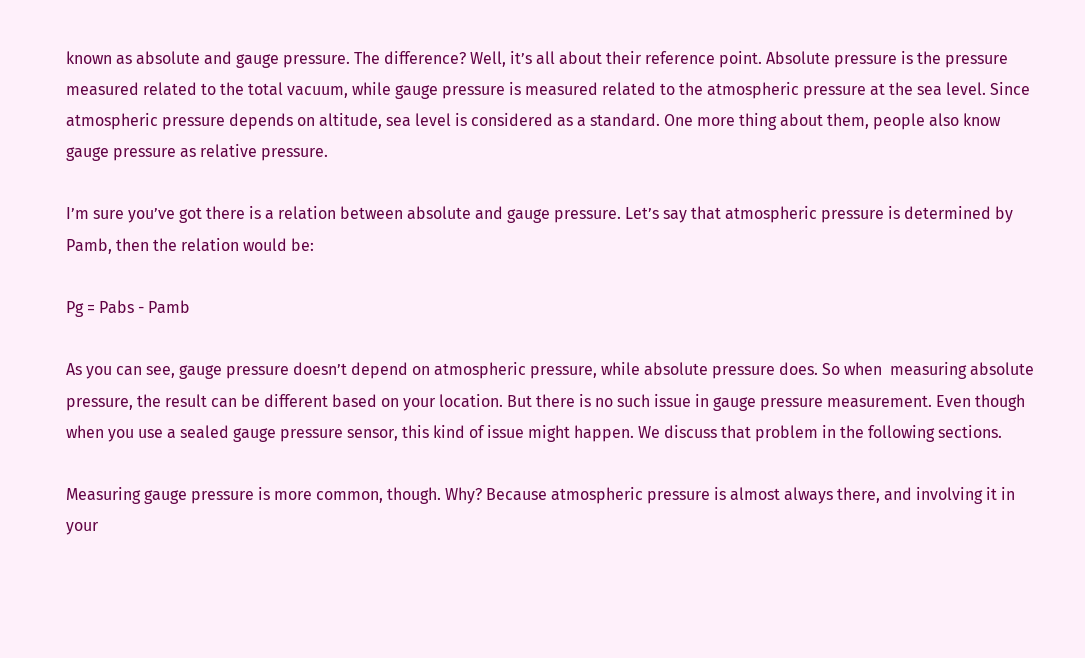known as absolute and gauge pressure. The difference? Well, it’s all about their reference point. Absolute pressure is the pressure measured related to the total vacuum, while gauge pressure is measured related to the atmospheric pressure at the sea level. Since atmospheric pressure depends on altitude, sea level is considered as a standard. One more thing about them, people also know gauge pressure as relative pressure.

I’m sure you’ve got there is a relation between absolute and gauge pressure. Let’s say that atmospheric pressure is determined by Pamb, then the relation would be:

Pg = Pabs - Pamb

As you can see, gauge pressure doesn’t depend on atmospheric pressure, while absolute pressure does. So when  measuring absolute pressure, the result can be different based on your location. But there is no such issue in gauge pressure measurement. Even though when you use a sealed gauge pressure sensor, this kind of issue might happen. We discuss that problem in the following sections.

Measuring gauge pressure is more common, though. Why? Because atmospheric pressure is almost always there, and involving it in your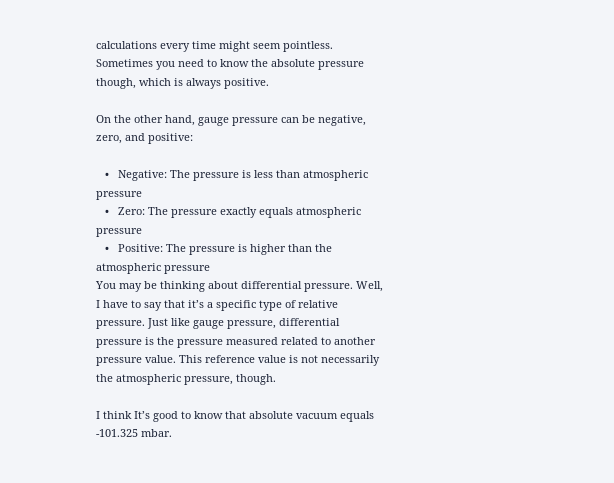calculations every time might seem pointless. Sometimes you need to know the absolute pressure though, which is always positive.

On the other hand, gauge pressure can be negative, zero, and positive:

   •   Negative: The pressure is less than atmospheric pressure
   •   Zero: The pressure exactly equals atmospheric pressure
   •   Positive: The pressure is higher than the atmospheric pressure
You may be thinking about differential pressure. Well, I have to say that it’s a specific type of relative pressure. Just like gauge pressure, differential pressure is the pressure measured related to another pressure value. This reference value is not necessarily the atmospheric pressure, though.

I think It’s good to know that absolute vacuum equals -101.325 mbar.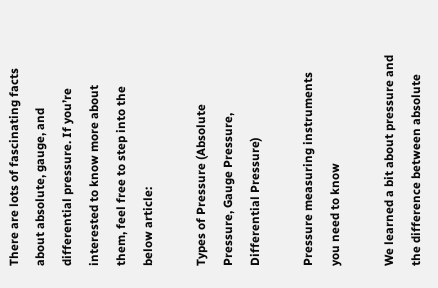There are lots of fascinating facts about absolute, gauge, and differential pressure. If you’re interested to know more about them, feel free to step into the below article:

Types of Pressure (Absolute Pressure, Gauge Pressure, Differential Pressure)

Pressure measuring instruments you need to know

We learned a bit about pressure and the difference between absolute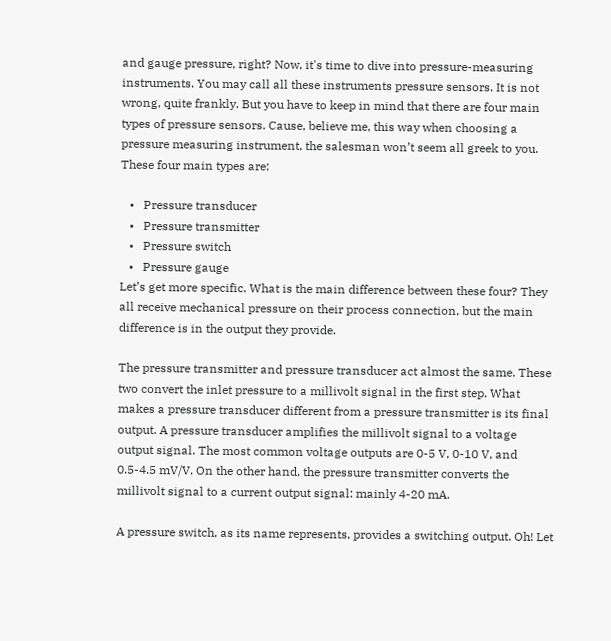and gauge pressure, right? Now, it's time to dive into pressure-measuring instruments. You may call all these instruments pressure sensors. It is not wrong, quite frankly. But you have to keep in mind that there are four main types of pressure sensors. Cause, believe me, this way when choosing a pressure measuring instrument, the salesman won’t seem all greek to you. These four main types are:

   •   Pressure transducer
   •   Pressure transmitter
   •   Pressure switch
   •   Pressure gauge
Let’s get more specific. What is the main difference between these four? They all receive mechanical pressure on their process connection, but the main difference is in the output they provide.

The pressure transmitter and pressure transducer act almost the same. These two convert the inlet pressure to a millivolt signal in the first step. What makes a pressure transducer different from a pressure transmitter is its final output. A pressure transducer amplifies the millivolt signal to a voltage output signal. The most common voltage outputs are 0-5 V, 0-10 V, and 0.5-4.5 mV/V. On the other hand, the pressure transmitter converts the millivolt signal to a current output signal: mainly 4-20 mA.

A pressure switch, as its name represents, provides a switching output. Oh! Let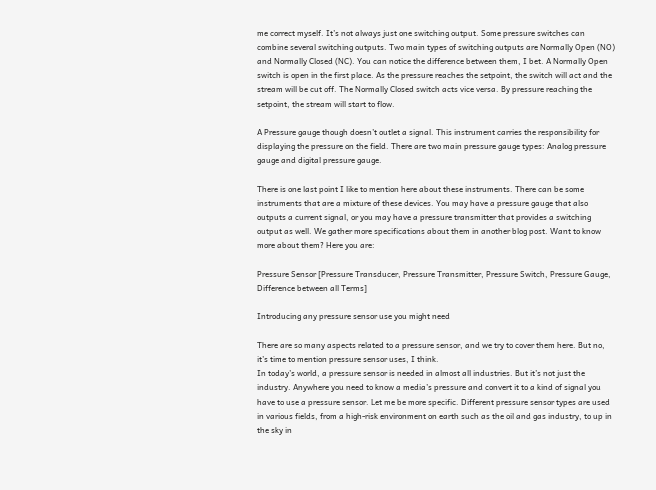me correct myself. It’s not always just one switching output. Some pressure switches can combine several switching outputs. Two main types of switching outputs are Normally Open (NO) and Normally Closed (NC). You can notice the difference between them, I bet. A Normally Open switch is open in the first place. As the pressure reaches the setpoint, the switch will act and the stream will be cut off. The Normally Closed switch acts vice versa. By pressure reaching the setpoint, the stream will start to flow.

A Pressure gauge though doesn’t outlet a signal. This instrument carries the responsibility for displaying the pressure on the field. There are two main pressure gauge types: Analog pressure gauge and digital pressure gauge.

There is one last point I like to mention here about these instruments. There can be some instruments that are a mixture of these devices. You may have a pressure gauge that also outputs a current signal, or you may have a pressure transmitter that provides a switching output as well. We gather more specifications about them in another blog post. Want to know more about them? Here you are:

Pressure Sensor [Pressure Transducer, Pressure Transmitter, Pressure Switch, Pressure Gauge, Difference between all Terms]

Introducing any pressure sensor use you might need

There are so many aspects related to a pressure sensor, and we try to cover them here. But no, it’s time to mention pressure sensor uses, I think.
In today’s world, a pressure sensor is needed in almost all industries. But it’s not just the industry. Anywhere you need to know a media’s pressure and convert it to a kind of signal you have to use a pressure sensor. Let me be more specific. Different pressure sensor types are used in various fields, from a high-risk environment on earth such as the oil and gas industry, to up in the sky in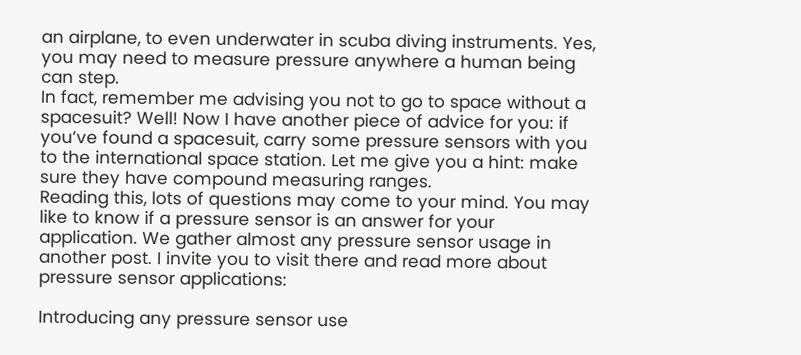an airplane, to even underwater in scuba diving instruments. Yes, you may need to measure pressure anywhere a human being can step.
In fact, remember me advising you not to go to space without a spacesuit? Well! Now I have another piece of advice for you: if you’ve found a spacesuit, carry some pressure sensors with you to the international space station. Let me give you a hint: make sure they have compound measuring ranges.
Reading this, lots of questions may come to your mind. You may like to know if a pressure sensor is an answer for your application. We gather almost any pressure sensor usage in another post. I invite you to visit there and read more about pressure sensor applications:

Introducing any pressure sensor use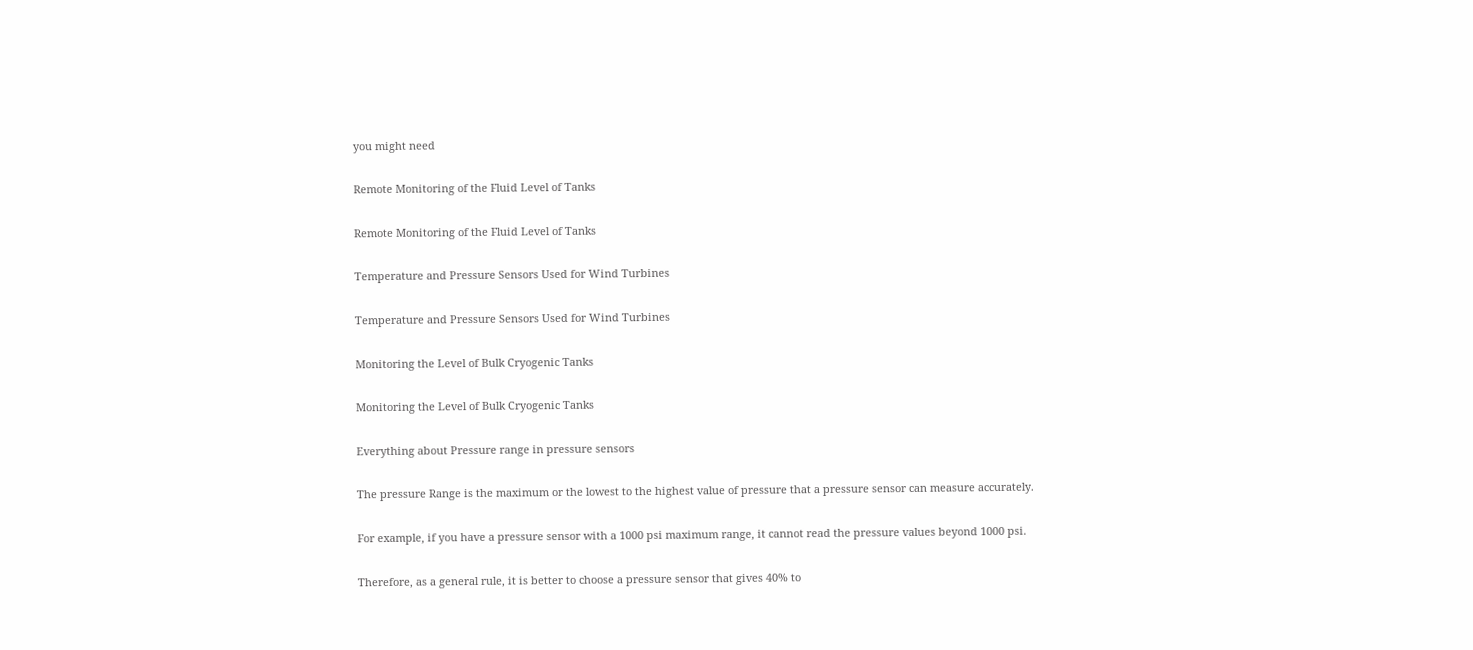you might need

Remote Monitoring of the Fluid Level of Tanks

Remote Monitoring of the Fluid Level of Tanks

Temperature and Pressure Sensors Used for Wind Turbines

Temperature and Pressure Sensors Used for Wind Turbines

Monitoring the Level of Bulk Cryogenic Tanks

Monitoring the Level of Bulk Cryogenic Tanks

Everything about Pressure range in pressure sensors

The pressure Range is the maximum or the lowest to the highest value of pressure that a pressure sensor can measure accurately.

For example, if you have a pressure sensor with a 1000 psi maximum range, it cannot read the pressure values beyond 1000 psi.

Therefore, as a general rule, it is better to choose a pressure sensor that gives 40% to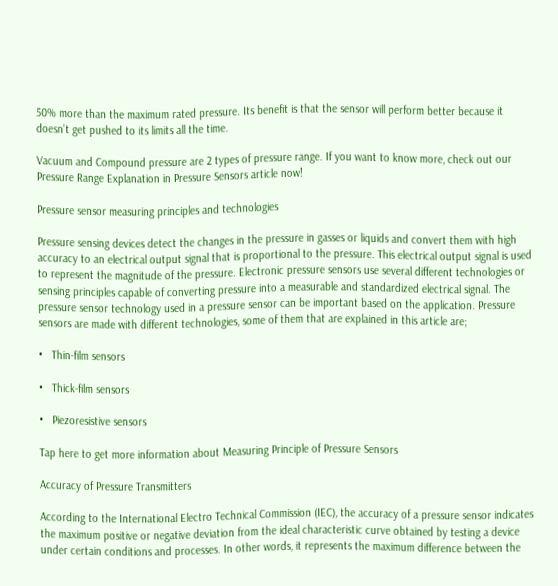50% more than the maximum rated pressure. Its benefit is that the sensor will perform better because it doesn’t get pushed to its limits all the time.

Vacuum and Compound pressure are 2 types of pressure range. If you want to know more, check out our Pressure Range Explanation in Pressure Sensors article now!

Pressure sensor measuring principles and technologies

Pressure sensing devices detect the changes in the pressure in gasses or liquids and convert them with high accuracy to an electrical output signal that is proportional to the pressure. This electrical output signal is used to represent the magnitude of the pressure. Electronic pressure sensors use several different technologies or sensing principles capable of converting pressure into a measurable and standardized electrical signal. The pressure sensor technology used in a pressure sensor can be important based on the application. Pressure sensors are made with different technologies, some of them that are explained in this article are;

•   Thin-film sensors

•   Thick-film sensors

•   Piezoresistive sensors

Tap here to get more information about Measuring Principle of Pressure Sensors

Accuracy of Pressure Transmitters

According to the International Electro Technical Commission (IEC), the accuracy of a pressure sensor indicates the maximum positive or negative deviation from the ideal characteristic curve obtained by testing a device under certain conditions and processes. In other words, it represents the maximum difference between the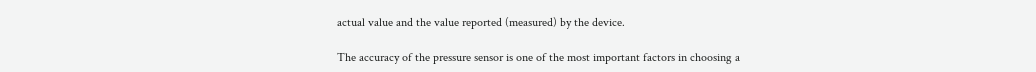actual value and the value reported (measured) by the device.

The accuracy of the pressure sensor is one of the most important factors in choosing a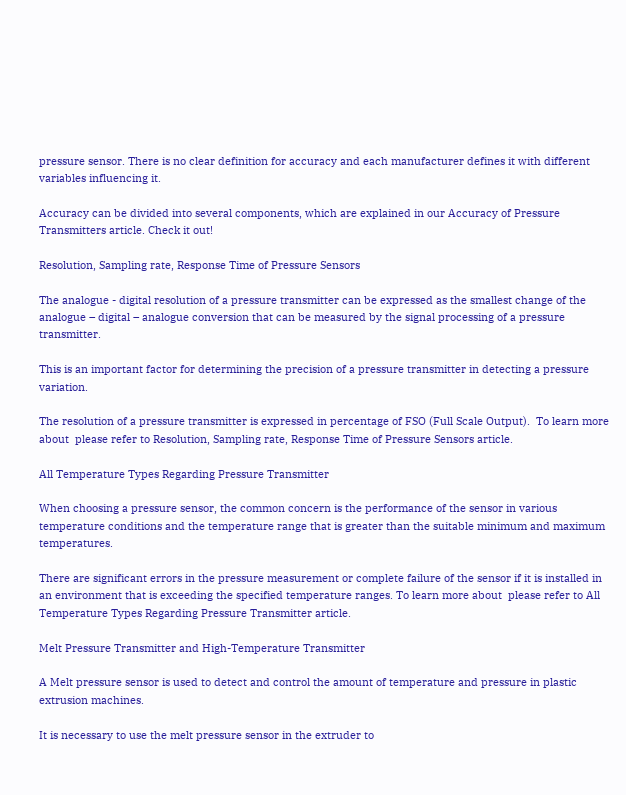pressure sensor. There is no clear definition for accuracy and each manufacturer defines it with different variables influencing it.

Accuracy can be divided into several components, which are explained in our Accuracy of Pressure Transmitters article. Check it out!

Resolution, Sampling rate, Response Time of Pressure Sensors

The analogue - digital resolution of a pressure transmitter can be expressed as the smallest change of the analogue – digital – analogue conversion that can be measured by the signal processing of a pressure transmitter.

This is an important factor for determining the precision of a pressure transmitter in detecting a pressure variation.

The resolution of a pressure transmitter is expressed in percentage of FSO (Full Scale Output).  To learn more about  please refer to Resolution, Sampling rate, Response Time of Pressure Sensors article.

All Temperature Types Regarding Pressure Transmitter

When choosing a pressure sensor, the common concern is the performance of the sensor in various temperature conditions and the temperature range that is greater than the suitable minimum and maximum temperatures.

There are significant errors in the pressure measurement or complete failure of the sensor if it is installed in an environment that is exceeding the specified temperature ranges. To learn more about  please refer to All Temperature Types Regarding Pressure Transmitter article.

Melt Pressure Transmitter and High-Temperature Transmitter

A Melt pressure sensor is used to detect and control the amount of temperature and pressure in plastic extrusion machines.

It is necessary to use the melt pressure sensor in the extruder to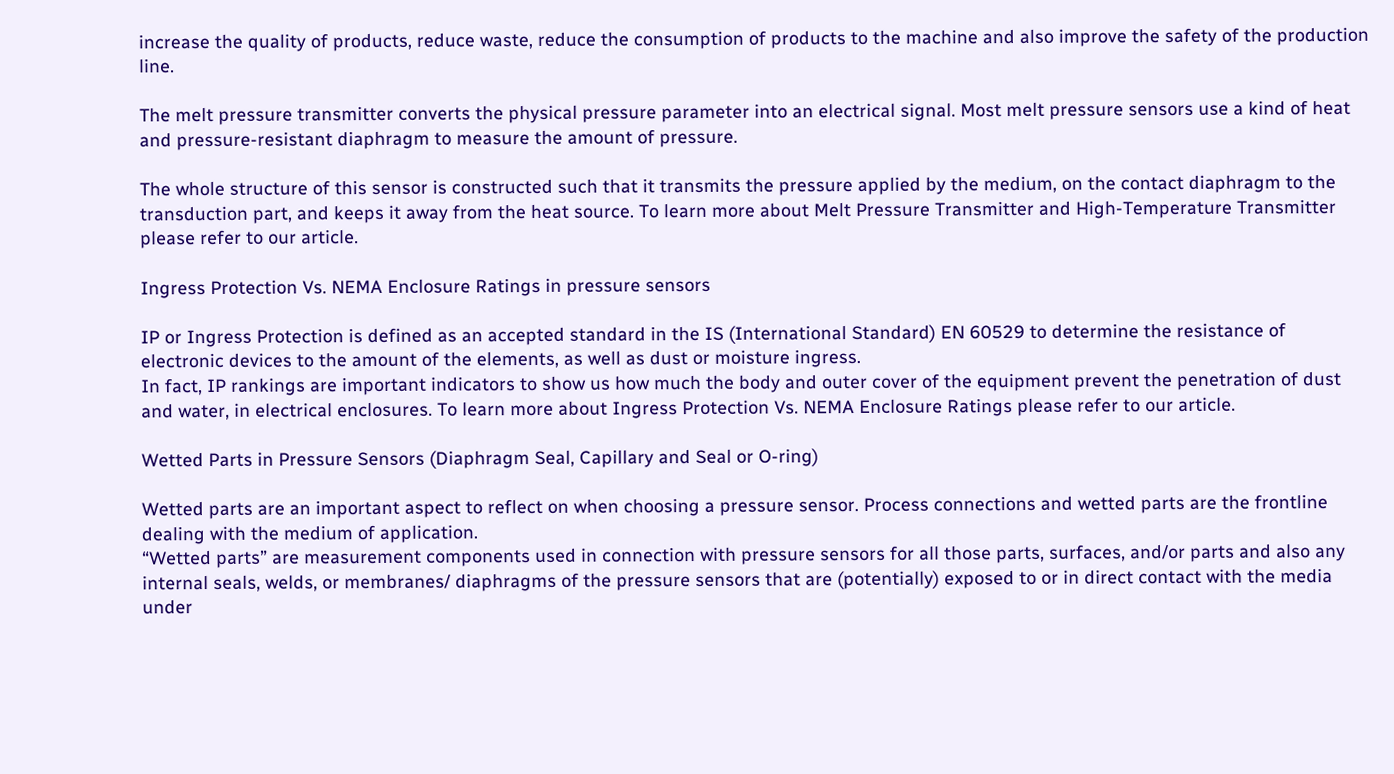increase the quality of products, reduce waste, reduce the consumption of products to the machine and also improve the safety of the production line.

The melt pressure transmitter converts the physical pressure parameter into an electrical signal. Most melt pressure sensors use a kind of heat and pressure-resistant diaphragm to measure the amount of pressure.

The whole structure of this sensor is constructed such that it transmits the pressure applied by the medium, on the contact diaphragm to the transduction part, and keeps it away from the heat source. To learn more about Melt Pressure Transmitter and High-Temperature Transmitter please refer to our article.

Ingress Protection Vs. NEMA Enclosure Ratings in pressure sensors

IP or Ingress Protection is defined as an accepted standard in the IS (International Standard) EN 60529 to determine the resistance of electronic devices to the amount of the elements, as well as dust or moisture ingress.
In fact, IP rankings are important indicators to show us how much the body and outer cover of the equipment prevent the penetration of dust and water, in electrical enclosures. To learn more about Ingress Protection Vs. NEMA Enclosure Ratings please refer to our article.

Wetted Parts in Pressure Sensors (Diaphragm Seal, Capillary and Seal or O-ring)

Wetted parts are an important aspect to reflect on when choosing a pressure sensor. Process connections and wetted parts are the frontline dealing with the medium of application.
“Wetted parts” are measurement components used in connection with pressure sensors for all those parts, surfaces, and/or parts and also any internal seals, welds, or membranes/ diaphragms of the pressure sensors that are (potentially) exposed to or in direct contact with the media under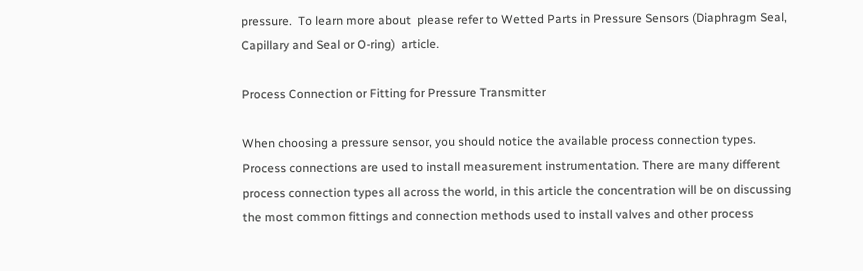pressure.  To learn more about  please refer to Wetted Parts in Pressure Sensors (Diaphragm Seal, Capillary and Seal or O-ring)  article.

Process Connection or Fitting for Pressure Transmitter

When choosing a pressure sensor, you should notice the available process connection types. Process connections are used to install measurement instrumentation. There are many different process connection types all across the world, in this article the concentration will be on discussing the most common fittings and connection methods used to install valves and other process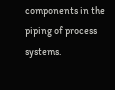components in the piping of process systems.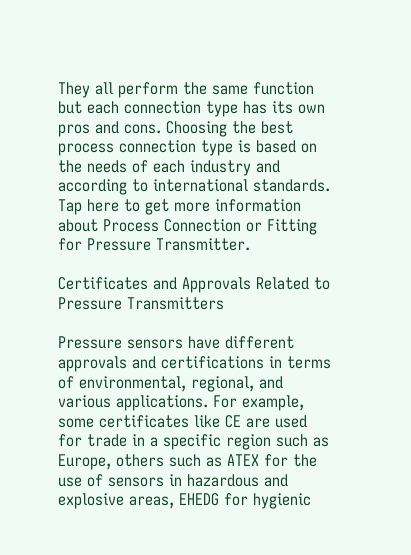They all perform the same function but each connection type has its own pros and cons. Choosing the best process connection type is based on the needs of each industry and according to international standards.  Tap here to get more information about Process Connection or Fitting for Pressure Transmitter.

Certificates and Approvals Related to Pressure Transmitters

Pressure sensors have different approvals and certifications in terms of environmental, regional, and various applications. For example, some certificates like CE are used for trade in a specific region such as Europe, others such as ATEX for the use of sensors in hazardous and explosive areas, EHEDG for hygienic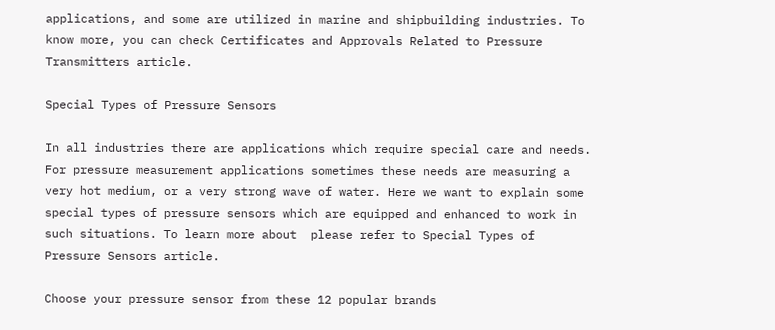applications, and some are utilized in marine and shipbuilding industries. To know more, you can check Certificates and Approvals Related to Pressure Transmitters article.

Special Types of Pressure Sensors

In all industries there are applications which require special care and needs. For pressure measurement applications sometimes these needs are measuring a very hot medium, or a very strong wave of water. Here we want to explain some special types of pressure sensors which are equipped and enhanced to work in such situations. To learn more about  please refer to Special Types of Pressure Sensors article.

Choose your pressure sensor from these 12 popular brands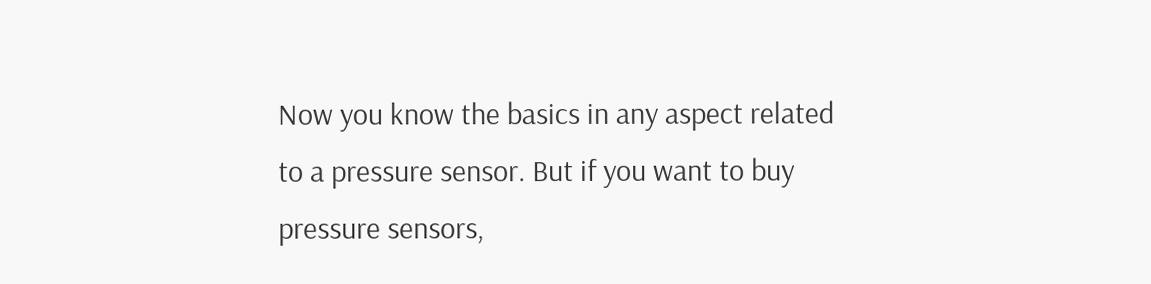Now you know the basics in any aspect related to a pressure sensor. But if you want to buy pressure sensors,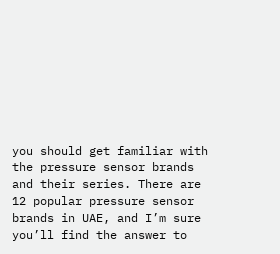you should get familiar with the pressure sensor brands and their series. There are 12 popular pressure sensor brands in UAE, and I’m sure you’ll find the answer to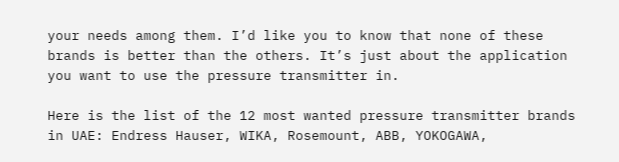your needs among them. I’d like you to know that none of these brands is better than the others. It’s just about the application you want to use the pressure transmitter in.

Here is the list of the 12 most wanted pressure transmitter brands in UAE: Endress Hauser, WIKA, Rosemount, ABB, YOKOGAWA,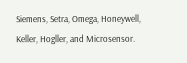Siemens, Setra, Omega, Honeywell, Keller, Hogller, and Microsensor.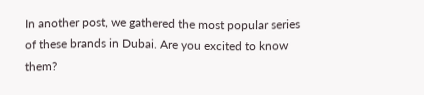In another post, we gathered the most popular series of these brands in Dubai. Are you excited to know them?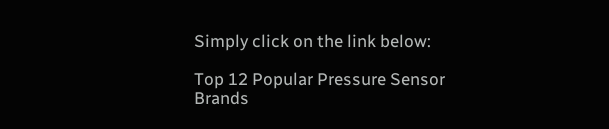Simply click on the link below:

Top 12 Popular Pressure Sensor Brands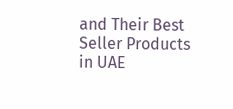and Their Best Seller Products in UAE